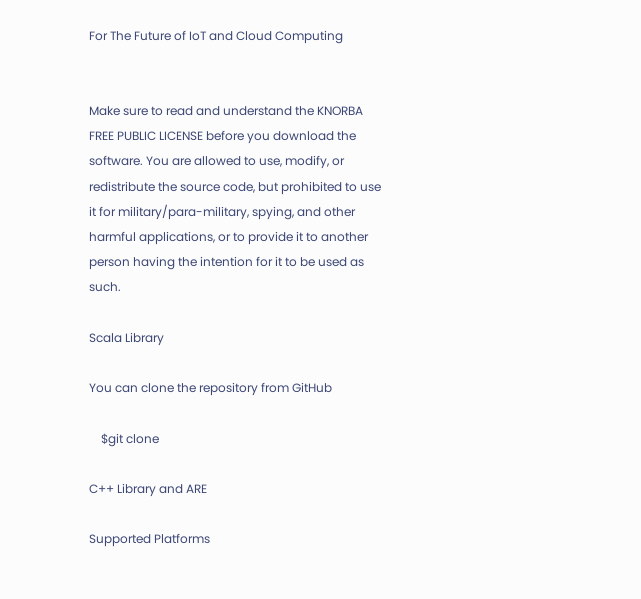For The Future of IoT and Cloud Computing


Make sure to read and understand the KNORBA FREE PUBLIC LICENSE before you download the software. You are allowed to use, modify, or redistribute the source code, but prohibited to use it for military/para-military, spying, and other harmful applications, or to provide it to another person having the intention for it to be used as such.

Scala Library

You can clone the repository from GitHub

    $git clone

C++ Library and ARE

Supported Platforms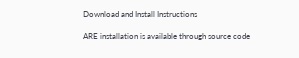Download and Install Instructions

ARE installation is available through source code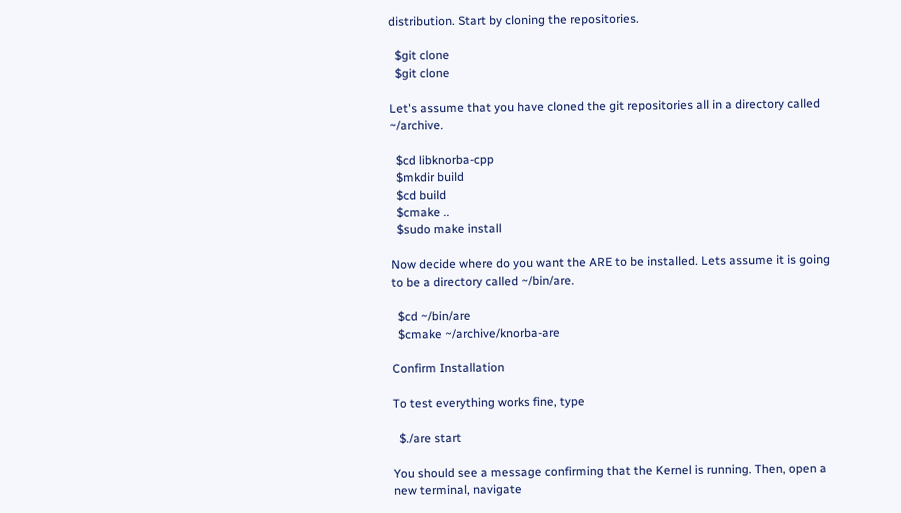distribution. Start by cloning the repositories.

  $git clone
  $git clone

Let's assume that you have cloned the git repositories all in a directory called ~/archive.

  $cd libknorba-cpp
  $mkdir build
  $cd build
  $cmake ..
  $sudo make install

Now decide where do you want the ARE to be installed. Lets assume it is going to be a directory called ~/bin/are.

  $cd ~/bin/are
  $cmake ~/archive/knorba-are

Confirm Installation

To test everything works fine, type

  $./are start

You should see a message confirming that the Kernel is running. Then, open a new terminal, navigate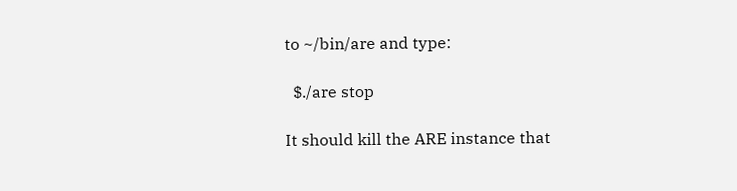to ~/bin/are and type:

  $./are stop

It should kill the ARE instance that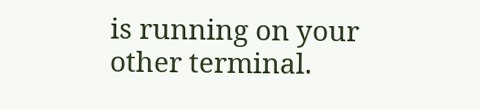is running on your other terminal.